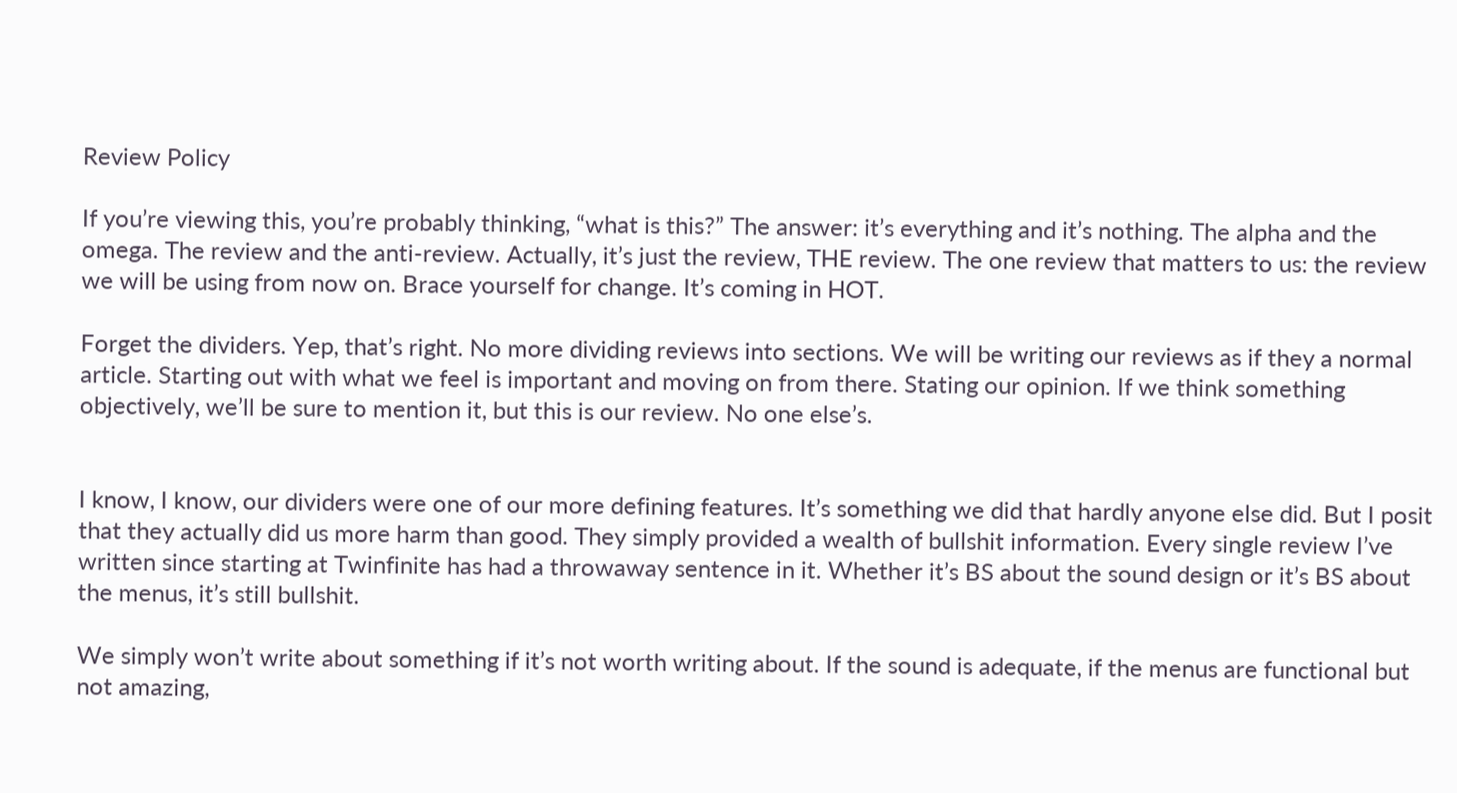Review Policy

If you’re viewing this, you’re probably thinking, “what is this?” The answer: it’s everything and it’s nothing. The alpha and the omega. The review and the anti-review. Actually, it’s just the review, THE review. The one review that matters to us: the review we will be using from now on. Brace yourself for change. It’s coming in HOT.

Forget the dividers. Yep, that’s right. No more dividing reviews into sections. We will be writing our reviews as if they a normal article. Starting out with what we feel is important and moving on from there. Stating our opinion. If we think something objectively, we’ll be sure to mention it, but this is our review. No one else’s.


I know, I know, our dividers were one of our more defining features. It’s something we did that hardly anyone else did. But I posit that they actually did us more harm than good. They simply provided a wealth of bullshit information. Every single review I’ve written since starting at Twinfinite has had a throwaway sentence in it. Whether it’s BS about the sound design or it’s BS about the menus, it’s still bullshit.

We simply won’t write about something if it’s not worth writing about. If the sound is adequate, if the menus are functional but not amazing,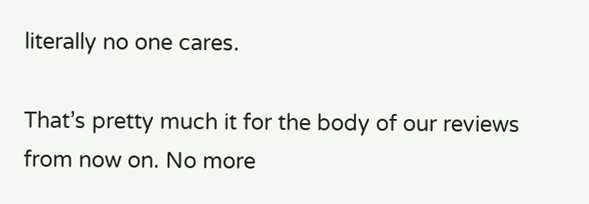literally no one cares.

That’s pretty much it for the body of our reviews from now on. No more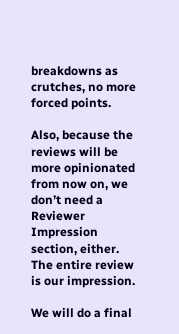breakdowns as crutches, no more forced points.

Also, because the reviews will be more opinionated from now on, we don’t need a Reviewer Impression section, either. The entire review is our impression.

We will do a final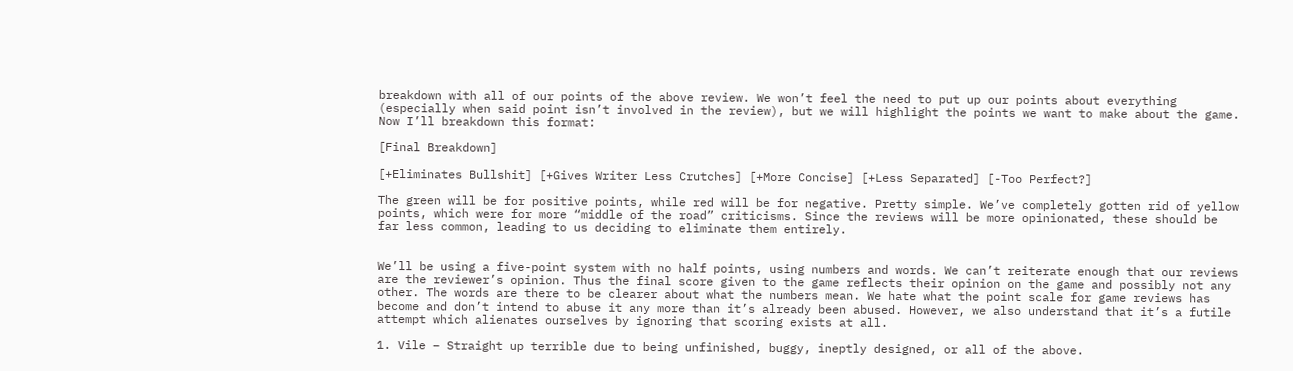breakdown with all of our points of the above review. We won’t feel the need to put up our points about everything (especially when said point isn’t involved in the review), but we will highlight the points we want to make about the game. Now I’ll breakdown this format:

[Final Breakdown]

[+Eliminates Bullshit] [+Gives Writer Less Crutches] [+More Concise] [+Less Separated] [-Too Perfect?]

The green will be for positive points, while red will be for negative. Pretty simple. We’ve completely gotten rid of yellow points, which were for more “middle of the road” criticisms. Since the reviews will be more opinionated, these should be far less common, leading to us deciding to eliminate them entirely.


We’ll be using a five-point system with no half points, using numbers and words. We can’t reiterate enough that our reviews are the reviewer’s opinion. Thus the final score given to the game reflects their opinion on the game and possibly not any other. The words are there to be clearer about what the numbers mean. We hate what the point scale for game reviews has become and don’t intend to abuse it any more than it’s already been abused. However, we also understand that it’s a futile attempt which alienates ourselves by ignoring that scoring exists at all.

1. Vile – Straight up terrible due to being unfinished, buggy, ineptly designed, or all of the above.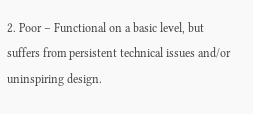2. Poor – Functional on a basic level, but suffers from persistent technical issues and/or uninspiring design.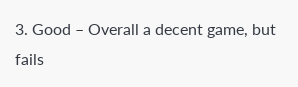3. Good – Overall a decent game, but fails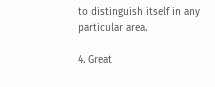to distinguish itself in any particular area.

4. Great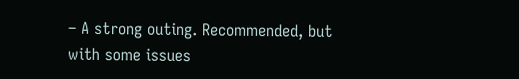– A strong outing. Recommended, but with some issues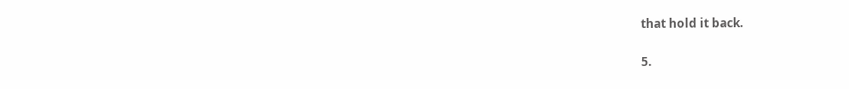that hold it back.

5.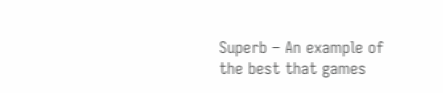Superb – An example of the best that games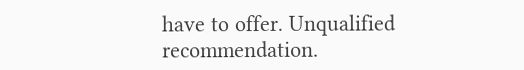have to offer. Unqualified recommendation.